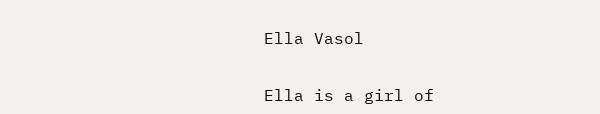Ella Vasol


Ella is a girl of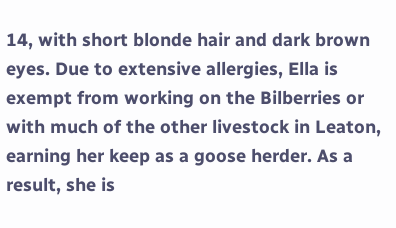14, with short blonde hair and dark brown eyes. Due to extensive allergies, Ella is exempt from working on the Bilberries or with much of the other livestock in Leaton, earning her keep as a goose herder. As a result, she is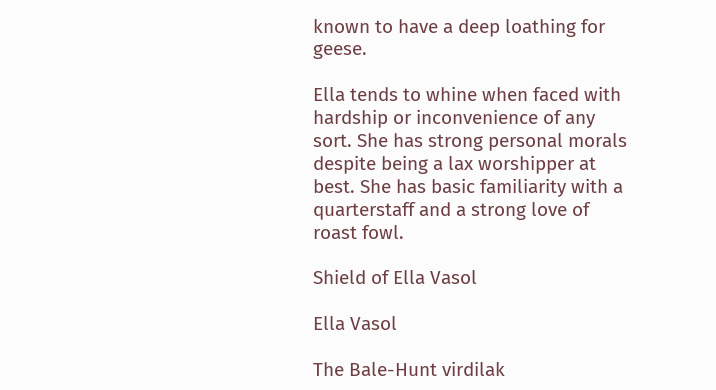known to have a deep loathing for geese.

Ella tends to whine when faced with hardship or inconvenience of any sort. She has strong personal morals despite being a lax worshipper at best. She has basic familiarity with a quarterstaff and a strong love of roast fowl.

Shield of Ella Vasol

Ella Vasol

The Bale-Hunt virdilak